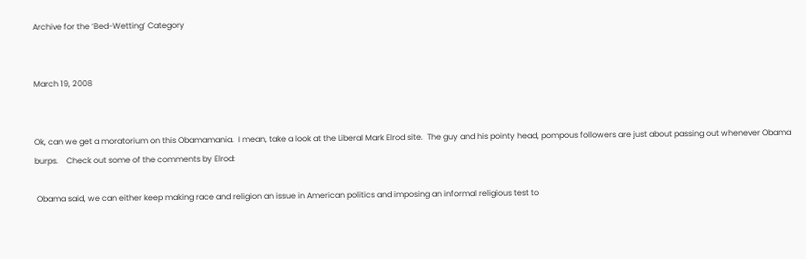Archive for the ‘Bed-Wetting’ Category


March 19, 2008


Ok, can we get a moratorium on this Obamamania.  I mean, take a look at the Liberal Mark Elrod site.  The guy and his pointy head, pompous followers are just about passing out whenever Obama burps.    Check out some of the comments by Elrod:

 Obama said, we can either keep making race and religion an issue in American politics and imposing an informal religious test to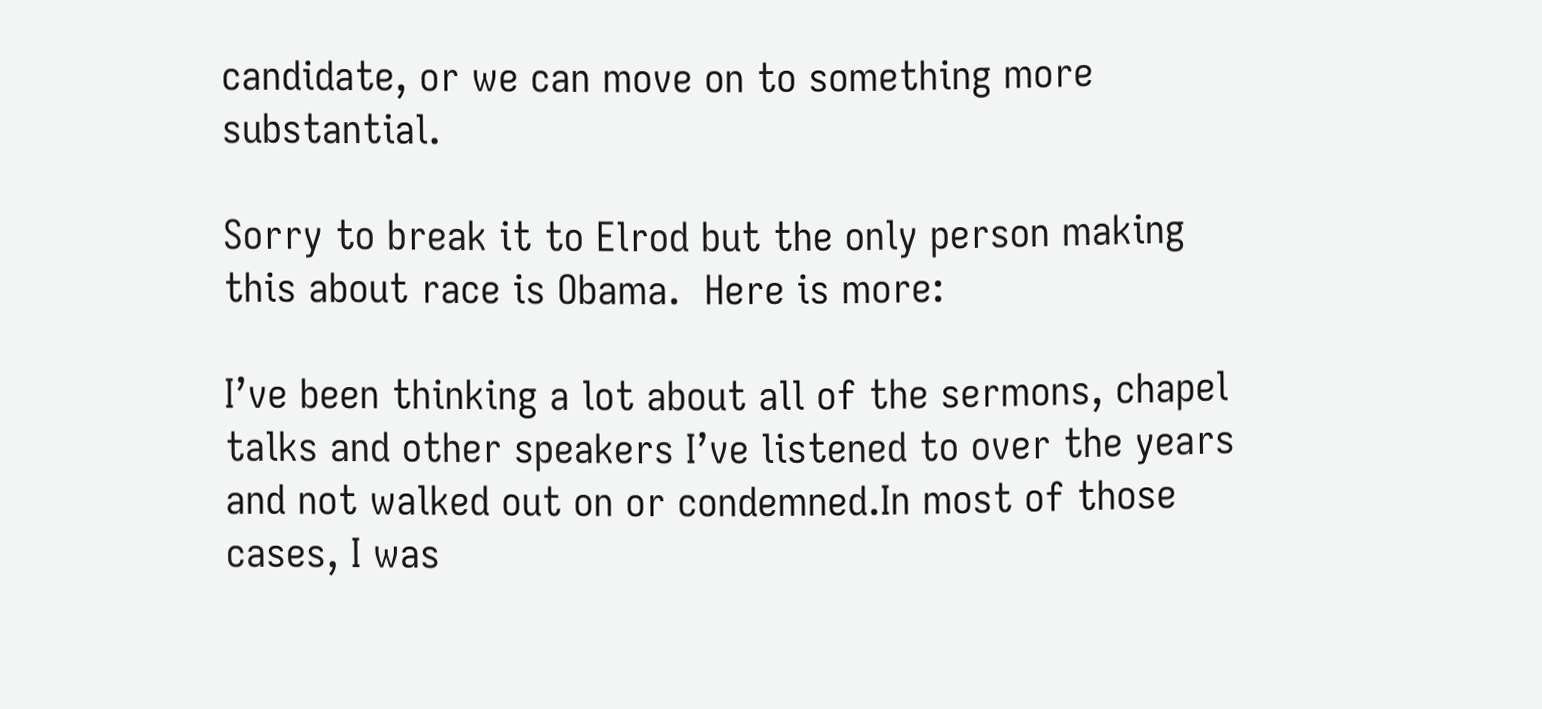candidate, or we can move on to something more substantial.

Sorry to break it to Elrod but the only person making this about race is Obama.  Here is more:

I’ve been thinking a lot about all of the sermons, chapel talks and other speakers I’ve listened to over the years and not walked out on or condemned.In most of those cases, I was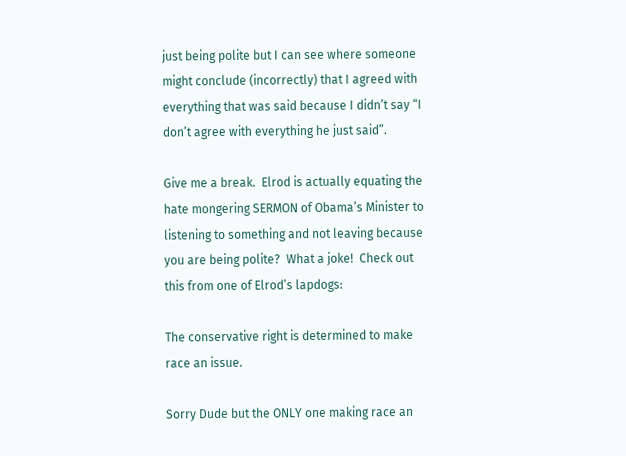just being polite but I can see where someone might conclude (incorrectly) that I agreed with everything that was said because I didn’t say “I don’t agree with everything he just said”.

Give me a break.  Elrod is actually equating the hate mongering SERMON of Obama’s Minister to listening to something and not leaving because you are being polite?  What a joke!  Check out this from one of Elrod’s lapdogs:

The conservative right is determined to make race an issue.

Sorry Dude but the ONLY one making race an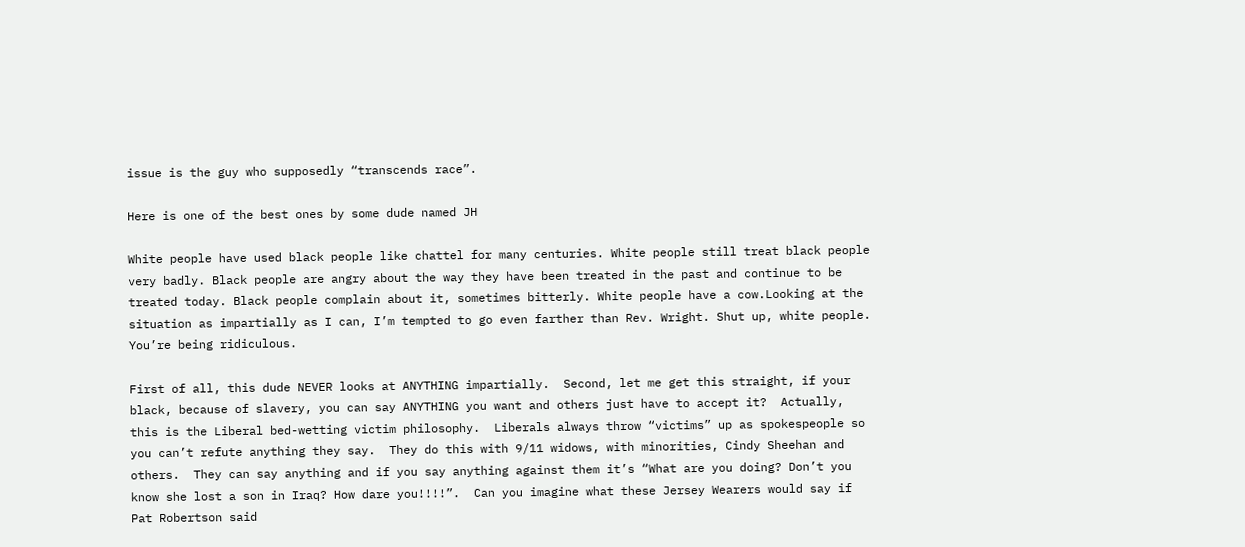issue is the guy who supposedly “transcends race”.

Here is one of the best ones by some dude named JH

White people have used black people like chattel for many centuries. White people still treat black people very badly. Black people are angry about the way they have been treated in the past and continue to be treated today. Black people complain about it, sometimes bitterly. White people have a cow.Looking at the situation as impartially as I can, I’m tempted to go even farther than Rev. Wright. Shut up, white people. You’re being ridiculous.

First of all, this dude NEVER looks at ANYTHING impartially.  Second, let me get this straight, if your black, because of slavery, you can say ANYTHING you want and others just have to accept it?  Actually, this is the Liberal bed-wetting victim philosophy.  Liberals always throw “victims” up as spokespeople so you can’t refute anything they say.  They do this with 9/11 widows, with minorities, Cindy Sheehan and others.  They can say anything and if you say anything against them it’s “What are you doing? Don’t you know she lost a son in Iraq? How dare you!!!!”.  Can you imagine what these Jersey Wearers would say if Pat Robertson said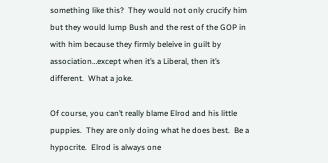something like this?  They would not only crucify him but they would lump Bush and the rest of the GOP in with him because they firmly beleive in guilt by association…except when it’s a Liberal, then it’s different.  What a joke.

Of course, you can’t really blame Elrod and his little puppies.  They are only doing what he does best.  Be a hypocrite.  Elrod is always one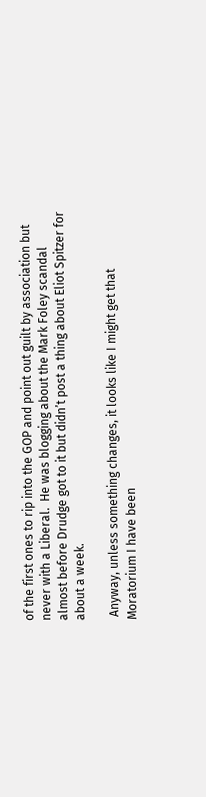of the first ones to rip into the GOP and point out guilt by association but never with a Liberal.  He was blogging about the Mark Foley scandal almost before Drudge got to it but didn’t post a thing about Eliot Spitzer for about a week.

 Anyway, unless something changes, it looks like I might get that Moratorium I have been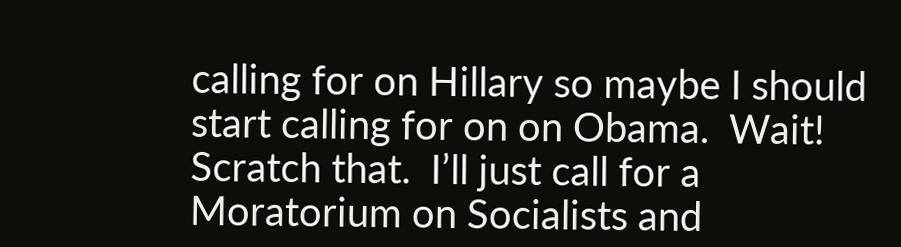calling for on Hillary so maybe I should start calling for on on Obama.  Wait! Scratch that.  I’ll just call for a Moratorium on Socialists and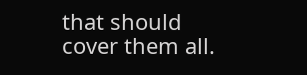that should cover them all.